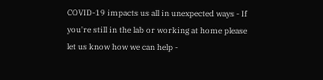COVID-19 impacts us all in unexpected ways - If you're still in the lab or working at home please let us know how we can help -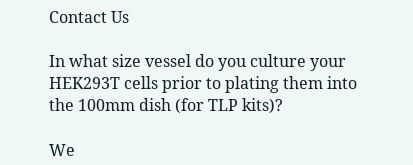Contact Us

In what size vessel do you culture your HEK293T cells prior to plating them into the 100mm dish (for TLP kits)?

We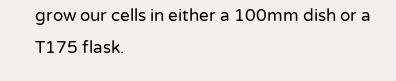grow our cells in either a 100mm dish or a T175 flask.